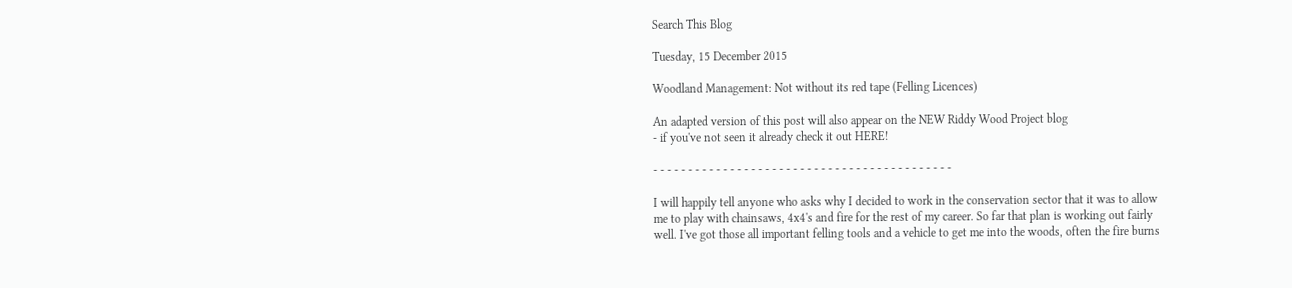Search This Blog

Tuesday, 15 December 2015

Woodland Management: Not without its red tape (Felling Licences)

An adapted version of this post will also appear on the NEW Riddy Wood Project blog
- if you've not seen it already check it out HERE!

- - - - - - - - - - - - - - - - - - - - - - - - - - - - - - - - - - - - - - - - - - -

I will happily tell anyone who asks why I decided to work in the conservation sector that it was to allow me to play with chainsaws, 4x4's and fire for the rest of my career. So far that plan is working out fairly well. I've got those all important felling tools and a vehicle to get me into the woods, often the fire burns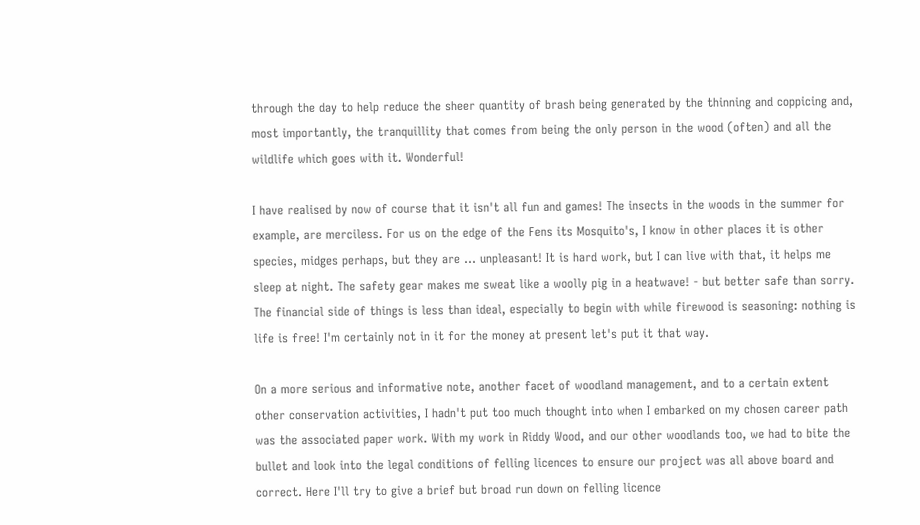through the day to help reduce the sheer quantity of brash being generated by the thinning and coppicing and, most importantly, the tranquillity that comes from being the only person in the wood (often) and all the wildlife which goes with it. Wonderful!

I have realised by now of course that it isn't all fun and games! The insects in the woods in the summer for example, are merciless. For us on the edge of the Fens its Mosquito's, I know in other places it is other species, midges perhaps, but they are ... unpleasant! It is hard work, but I can live with that, it helps me sleep at night. The safety gear makes me sweat like a woolly pig in a heatwave! - but better safe than sorry. The financial side of things is less than ideal, especially to begin with while firewood is seasoning: nothing is life is free! I'm certainly not in it for the money at present let's put it that way.

On a more serious and informative note, another facet of woodland management, and to a certain extent other conservation activities, I hadn't put too much thought into when I embarked on my chosen career path was the associated paper work. With my work in Riddy Wood, and our other woodlands too, we had to bite the bullet and look into the legal conditions of felling licences to ensure our project was all above board and correct. Here I'll try to give a brief but broad run down on felling licence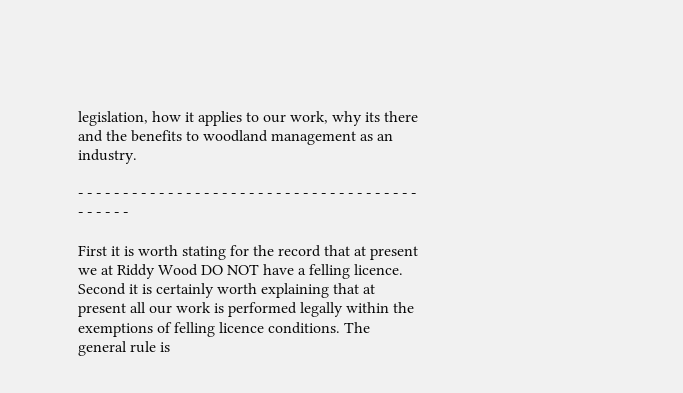legislation, how it applies to our work, why its there and the benefits to woodland management as an industry.

- - - - - - - - - - - - - - - - - - - - - - - - - - - - - - - - - - - - - - - - - - - -

First it is worth stating for the record that at present we at Riddy Wood DO NOT have a felling licence. Second it is certainly worth explaining that at present all our work is performed legally within the exemptions of felling licence conditions. The general rule is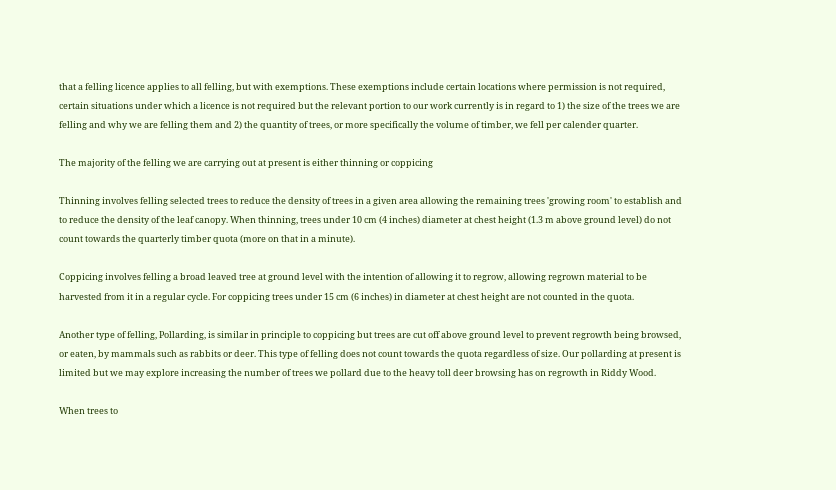that a felling licence applies to all felling, but with exemptions. These exemptions include certain locations where permission is not required, certain situations under which a licence is not required but the relevant portion to our work currently is in regard to 1) the size of the trees we are felling and why we are felling them and 2) the quantity of trees, or more specifically the volume of timber, we fell per calender quarter.

The majority of the felling we are carrying out at present is either thinning or coppicing

Thinning involves felling selected trees to reduce the density of trees in a given area allowing the remaining trees 'growing room' to establish and to reduce the density of the leaf canopy. When thinning, trees under 10 cm (4 inches) diameter at chest height (1.3 m above ground level) do not count towards the quarterly timber quota (more on that in a minute).

Coppicing involves felling a broad leaved tree at ground level with the intention of allowing it to regrow, allowing regrown material to be harvested from it in a regular cycle. For coppicing trees under 15 cm (6 inches) in diameter at chest height are not counted in the quota.

Another type of felling, Pollarding, is similar in principle to coppicing but trees are cut off above ground level to prevent regrowth being browsed, or eaten, by mammals such as rabbits or deer. This type of felling does not count towards the quota regardless of size. Our pollarding at present is limited but we may explore increasing the number of trees we pollard due to the heavy toll deer browsing has on regrowth in Riddy Wood.

When trees to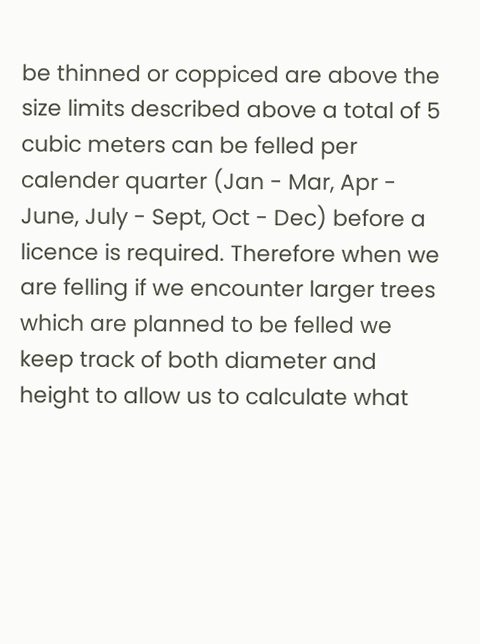be thinned or coppiced are above the size limits described above a total of 5 cubic meters can be felled per calender quarter (Jan - Mar, Apr - June, July - Sept, Oct - Dec) before a licence is required. Therefore when we are felling if we encounter larger trees which are planned to be felled we keep track of both diameter and height to allow us to calculate what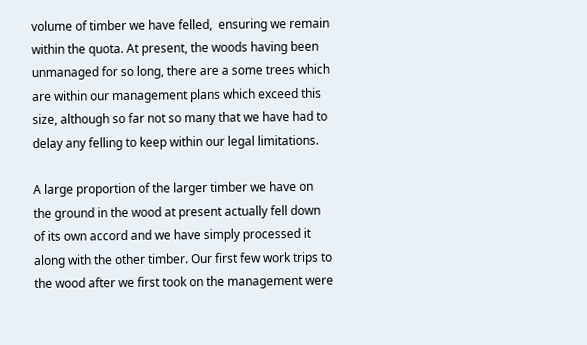volume of timber we have felled,  ensuring we remain within the quota. At present, the woods having been unmanaged for so long, there are a some trees which are within our management plans which exceed this size, although so far not so many that we have had to delay any felling to keep within our legal limitations.

A large proportion of the larger timber we have on the ground in the wood at present actually fell down of its own accord and we have simply processed it along with the other timber. Our first few work trips to the wood after we first took on the management were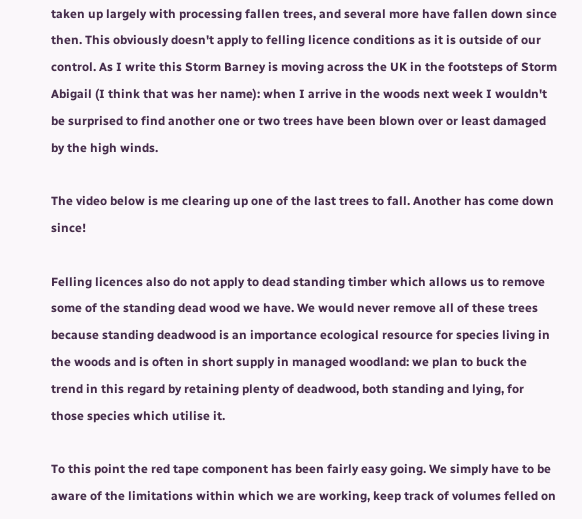taken up largely with processing fallen trees, and several more have fallen down since then. This obviously doesn't apply to felling licence conditions as it is outside of our control. As I write this Storm Barney is moving across the UK in the footsteps of Storm Abigail (I think that was her name): when I arrive in the woods next week I wouldn't be surprised to find another one or two trees have been blown over or least damaged by the high winds.

The video below is me clearing up one of the last trees to fall. Another has come down since!

Felling licences also do not apply to dead standing timber which allows us to remove some of the standing dead wood we have. We would never remove all of these trees because standing deadwood is an importance ecological resource for species living in the woods and is often in short supply in managed woodland: we plan to buck the trend in this regard by retaining plenty of deadwood, both standing and lying, for those species which utilise it.

To this point the red tape component has been fairly easy going. We simply have to be aware of the limitations within which we are working, keep track of volumes felled on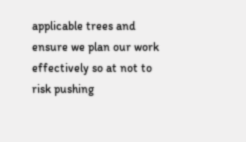applicable trees and ensure we plan our work effectively so at not to risk pushing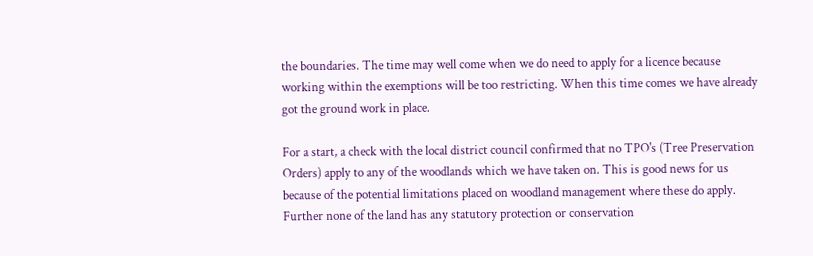the boundaries. The time may well come when we do need to apply for a licence because working within the exemptions will be too restricting. When this time comes we have already got the ground work in place.

For a start, a check with the local district council confirmed that no TPO's (Tree Preservation Orders) apply to any of the woodlands which we have taken on. This is good news for us because of the potential limitations placed on woodland management where these do apply. Further none of the land has any statutory protection or conservation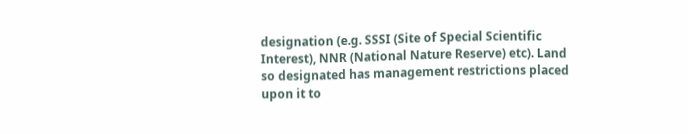designation (e.g. SSSI (Site of Special Scientific Interest), NNR (National Nature Reserve) etc). Land so designated has management restrictions placed upon it to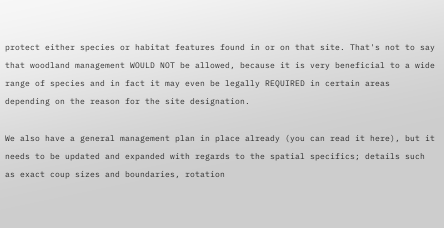protect either species or habitat features found in or on that site. That's not to say that woodland management WOULD NOT be allowed, because it is very beneficial to a wide range of species and in fact it may even be legally REQUIRED in certain areas depending on the reason for the site designation.

We also have a general management plan in place already (you can read it here), but it needs to be updated and expanded with regards to the spatial specifics; details such as exact coup sizes and boundaries, rotation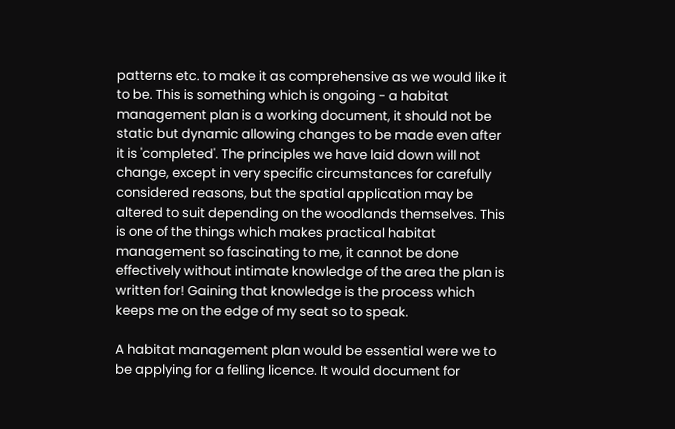patterns etc. to make it as comprehensive as we would like it to be. This is something which is ongoing - a habitat management plan is a working document, it should not be static but dynamic allowing changes to be made even after it is 'completed'. The principles we have laid down will not change, except in very specific circumstances for carefully considered reasons, but the spatial application may be altered to suit depending on the woodlands themselves. This is one of the things which makes practical habitat management so fascinating to me, it cannot be done effectively without intimate knowledge of the area the plan is written for! Gaining that knowledge is the process which keeps me on the edge of my seat so to speak.

A habitat management plan would be essential were we to be applying for a felling licence. It would document for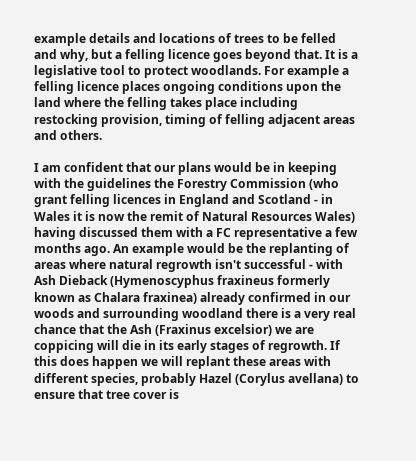example details and locations of trees to be felled and why, but a felling licence goes beyond that. It is a legislative tool to protect woodlands. For example a felling licence places ongoing conditions upon the land where the felling takes place including restocking provision, timing of felling adjacent areas and others.

I am confident that our plans would be in keeping with the guidelines the Forestry Commission (who grant felling licences in England and Scotland - in Wales it is now the remit of Natural Resources Wales) having discussed them with a FC representative a few months ago. An example would be the replanting of areas where natural regrowth isn't successful - with Ash Dieback (Hymenoscyphus fraxineus formerly known as Chalara fraxinea) already confirmed in our woods and surrounding woodland there is a very real chance that the Ash (Fraxinus excelsior) we are coppicing will die in its early stages of regrowth. If this does happen we will replant these areas with different species, probably Hazel (Corylus avellana) to ensure that tree cover is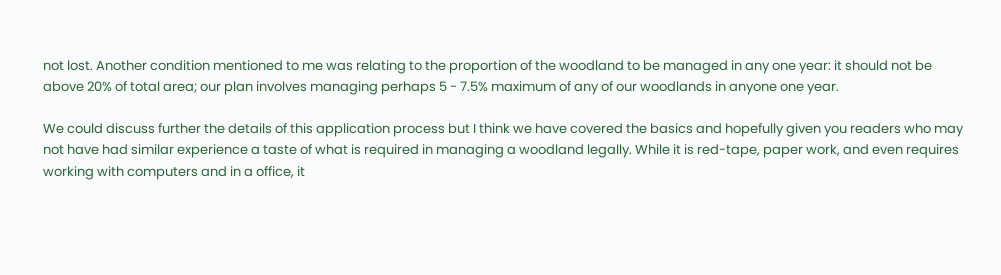not lost. Another condition mentioned to me was relating to the proportion of the woodland to be managed in any one year: it should not be above 20% of total area; our plan involves managing perhaps 5 - 7.5% maximum of any of our woodlands in anyone one year.

We could discuss further the details of this application process but I think we have covered the basics and hopefully given you readers who may not have had similar experience a taste of what is required in managing a woodland legally. While it is red-tape, paper work, and even requires working with computers and in a office, it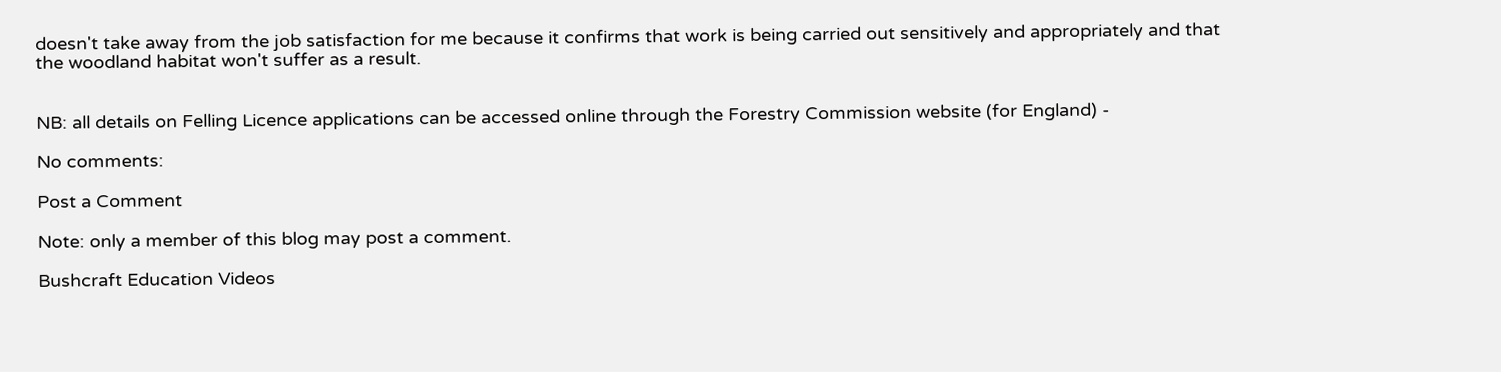doesn't take away from the job satisfaction for me because it confirms that work is being carried out sensitively and appropriately and that the woodland habitat won't suffer as a result.


NB: all details on Felling Licence applications can be accessed online through the Forestry Commission website (for England) -

No comments:

Post a Comment

Note: only a member of this blog may post a comment.

Bushcraft Education Videos